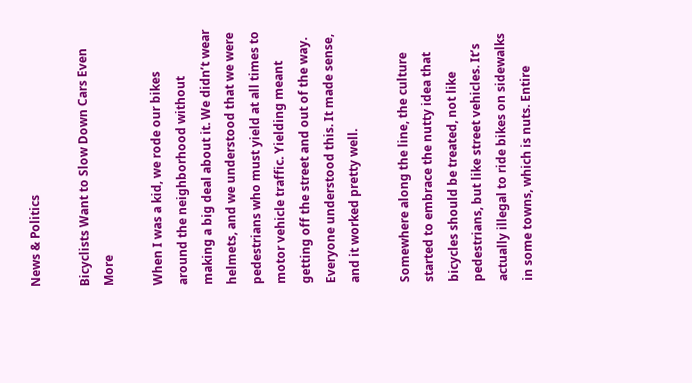News & Politics

Bicyclists Want to Slow Down Cars Even More

When I was a kid, we rode our bikes around the neighborhood without making a big deal about it. We didn’t wear helmets, and we understood that we were pedestrians who must yield at all times to motor vehicle traffic. Yielding meant getting off the street and out of the way. Everyone understood this. It made sense, and it worked pretty well.

Somewhere along the line, the culture started to embrace the nutty idea that bicycles should be treated, not like pedestrians, but like street vehicles. It’s actually illegal to ride bikes on sidewalks in some towns, which is nuts. Entire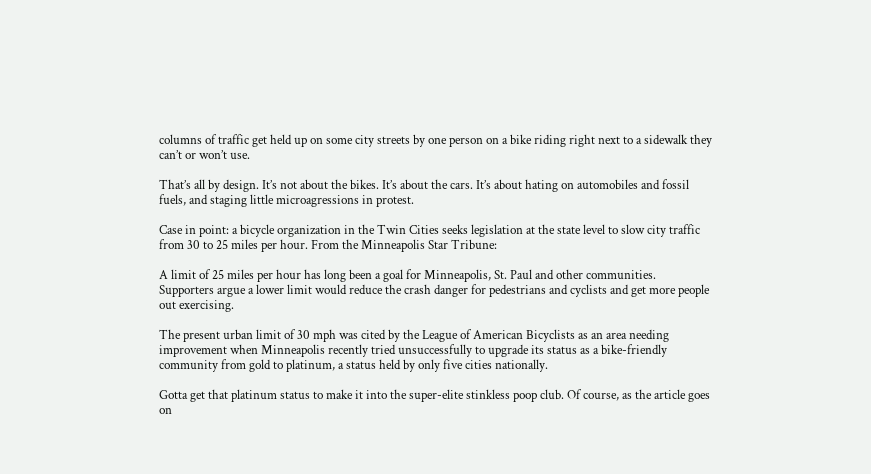columns of traffic get held up on some city streets by one person on a bike riding right next to a sidewalk they can’t or won’t use.

That’s all by design. It’s not about the bikes. It’s about the cars. It’s about hating on automobiles and fossil fuels, and staging little microagressions in protest.

Case in point: a bicycle organization in the Twin Cities seeks legislation at the state level to slow city traffic from 30 to 25 miles per hour. From the Minneapolis Star Tribune:

A limit of 25 miles per hour has long been a goal for Minneapolis, St. Paul and other communities. Supporters argue a lower limit would reduce the crash danger for pedestrians and cyclists and get more people out exercising.

The present urban limit of 30 mph was cited by the League of American Bicyclists as an area needing improvement when Minneapolis recently tried unsuccessfully to upgrade its status as a bike-friendly community from gold to platinum, a status held by only five cities nationally.

Gotta get that platinum status to make it into the super-elite stinkless poop club. Of course, as the article goes on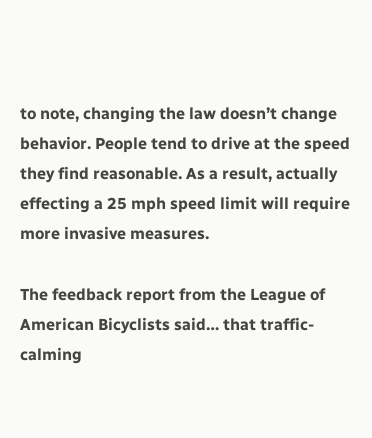to note, changing the law doesn’t change behavior. People tend to drive at the speed they find reasonable. As a result, actually effecting a 25 mph speed limit will require more invasive measures.

The feedback report from the League of American Bicyclists said… that traffic-calming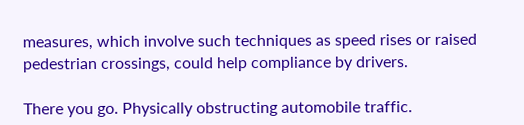measures, which involve such techniques as speed rises or raised pedestrian crossings, could help compliance by drivers.

There you go. Physically obstructing automobile traffic.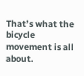That’s what the bicycle movement is all about.